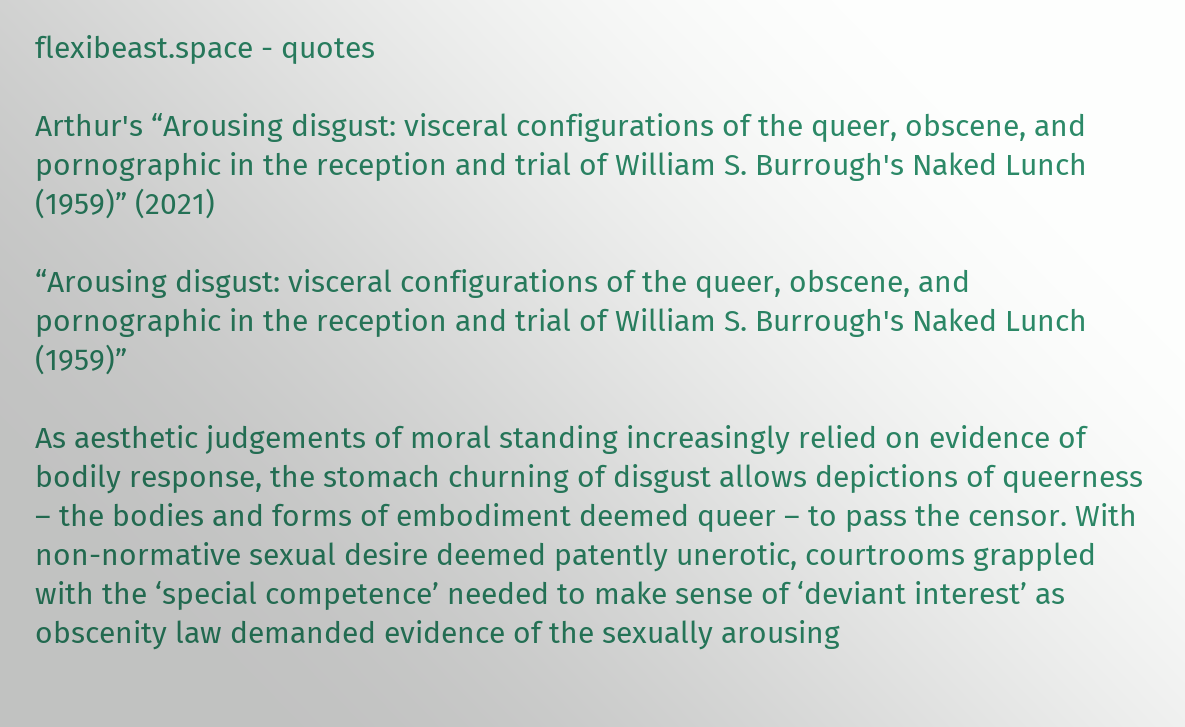flexibeast.space - quotes

Arthur's “Arousing disgust: visceral configurations of the queer, obscene, and pornographic in the reception and trial of William S. Burrough's Naked Lunch (1959)” (2021)

“Arousing disgust: visceral configurations of the queer, obscene, and pornographic in the reception and trial of William S. Burrough's Naked Lunch (1959)”

As aesthetic judgements of moral standing increasingly relied on evidence of bodily response, the stomach churning of disgust allows depictions of queerness – the bodies and forms of embodiment deemed queer – to pass the censor. With non-normative sexual desire deemed patently unerotic, courtrooms grappled with the ‘special competence’ needed to make sense of ‘deviant interest’ as obscenity law demanded evidence of the sexually arousing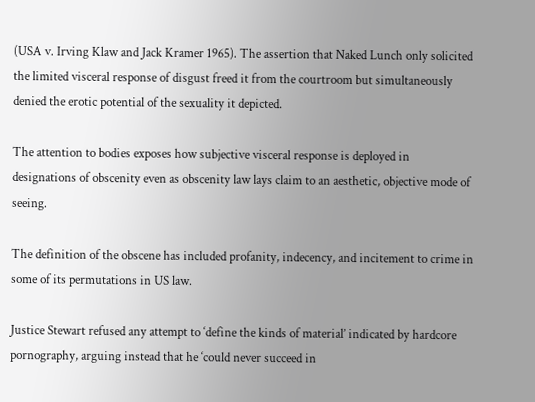(USA v. Irving Klaw and Jack Kramer 1965). The assertion that Naked Lunch only solicited the limited visceral response of disgust freed it from the courtroom but simultaneously denied the erotic potential of the sexuality it depicted.

The attention to bodies exposes how subjective visceral response is deployed in designations of obscenity even as obscenity law lays claim to an aesthetic, objective mode of seeing.

The definition of the obscene has included profanity, indecency, and incitement to crime in some of its permutations in US law.

Justice Stewart refused any attempt to ‘define the kinds of material’ indicated by hardcore pornography, arguing instead that he ‘could never succeed in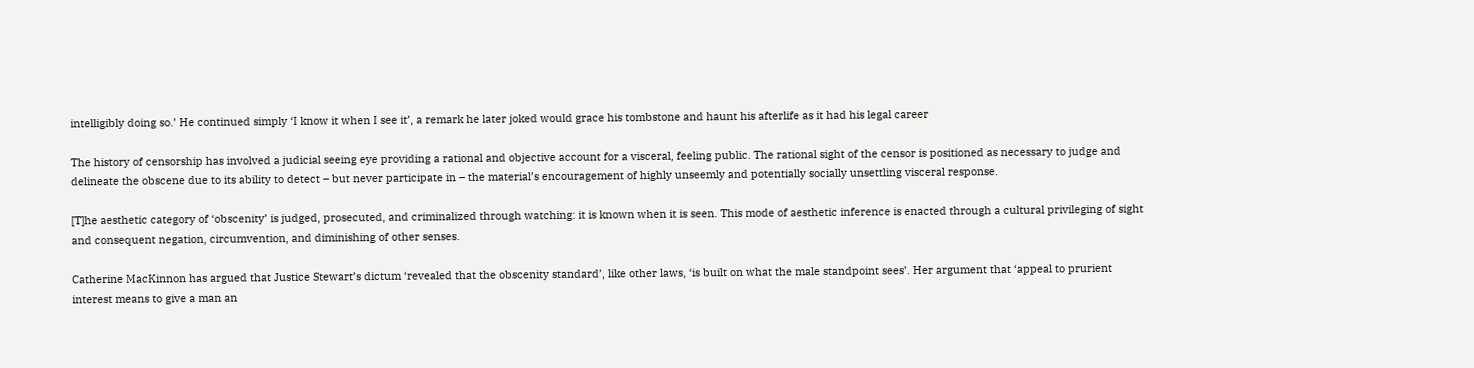intelligibly doing so.’ He continued simply ‘I know it when I see it’, a remark he later joked would grace his tombstone and haunt his afterlife as it had his legal career

The history of censorship has involved a judicial seeing eye providing a rational and objective account for a visceral, feeling public. The rational sight of the censor is positioned as necessary to judge and delineate the obscene due to its ability to detect – but never participate in – the material’s encouragement of highly unseemly and potentially socially unsettling visceral response.

[T]he aesthetic category of ‘obscenity’ is judged, prosecuted, and criminalized through watching: it is known when it is seen. This mode of aesthetic inference is enacted through a cultural privileging of sight and consequent negation, circumvention, and diminishing of other senses.

Catherine MacKinnon has argued that Justice Stewart’s dictum ‘revealed that the obscenity standard’, like other laws, ‘is built on what the male standpoint sees’. Her argument that ‘appeal to prurient interest means to give a man an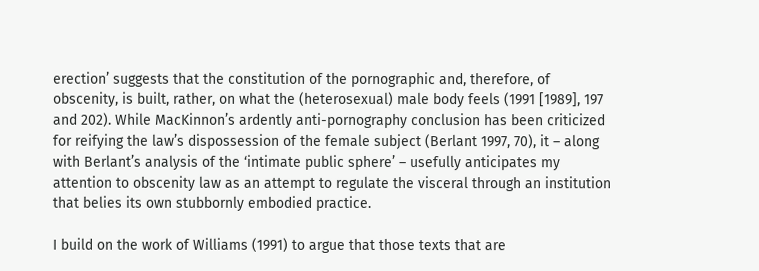erection’ suggests that the constitution of the pornographic and, therefore, of obscenity, is built, rather, on what the (heterosexual) male body feels (1991 [1989], 197 and 202). While MacKinnon’s ardently anti-pornography conclusion has been criticized for reifying the law’s dispossession of the female subject (Berlant 1997, 70), it – along with Berlant’s analysis of the ‘intimate public sphere’ – usefully anticipates my attention to obscenity law as an attempt to regulate the visceral through an institution that belies its own stubbornly embodied practice.

I build on the work of Williams (1991) to argue that those texts that are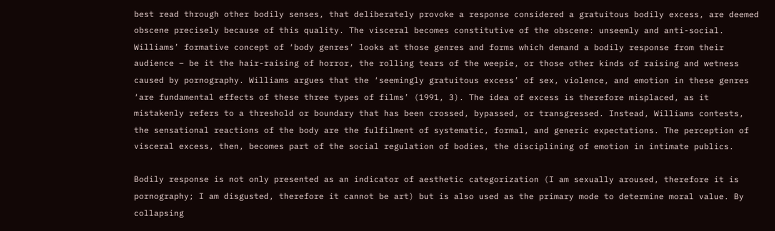best read through other bodily senses, that deliberately provoke a response considered a gratuitous bodily excess, are deemed obscene precisely because of this quality. The visceral becomes constitutive of the obscene: unseemly and anti-social. Williams’ formative concept of ‘body genres’ looks at those genres and forms which demand a bodily response from their audience – be it the hair-raising of horror, the rolling tears of the weepie, or those other kinds of raising and wetness caused by pornography. Williams argues that the ‘seemingly gratuitous excess’ of sex, violence, and emotion in these genres ‘are fundamental effects of these three types of films’ (1991, 3). The idea of excess is therefore misplaced, as it mistakenly refers to a threshold or boundary that has been crossed, bypassed, or transgressed. Instead, Williams contests, the sensational reactions of the body are the fulfilment of systematic, formal, and generic expectations. The perception of visceral excess, then, becomes part of the social regulation of bodies, the disciplining of emotion in intimate publics.

Bodily response is not only presented as an indicator of aesthetic categorization (I am sexually aroused, therefore it is pornography; I am disgusted, therefore it cannot be art) but is also used as the primary mode to determine moral value. By collapsing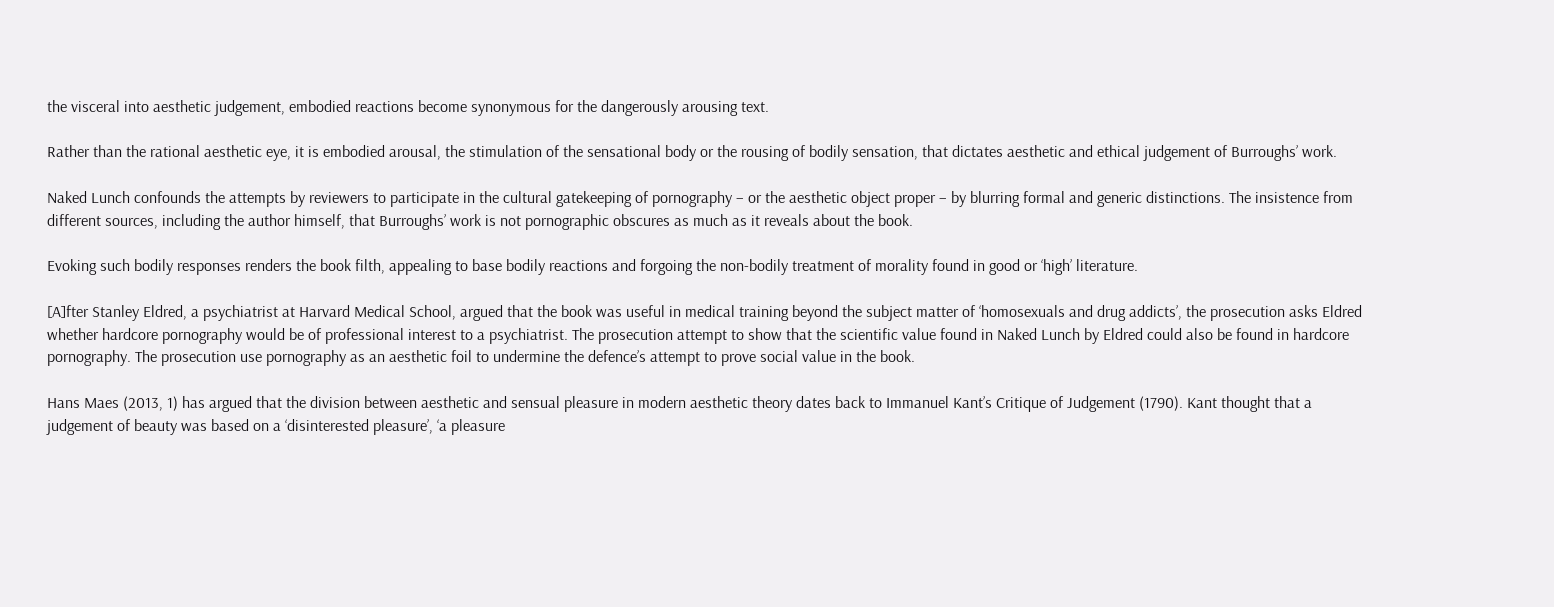the visceral into aesthetic judgement, embodied reactions become synonymous for the dangerously arousing text.

Rather than the rational aesthetic eye, it is embodied arousal, the stimulation of the sensational body or the rousing of bodily sensation, that dictates aesthetic and ethical judgement of Burroughs’ work.

Naked Lunch confounds the attempts by reviewers to participate in the cultural gatekeeping of pornography – or the aesthetic object proper – by blurring formal and generic distinctions. The insistence from different sources, including the author himself, that Burroughs’ work is not pornographic obscures as much as it reveals about the book.

Evoking such bodily responses renders the book filth, appealing to base bodily reactions and forgoing the non-bodily treatment of morality found in good or ‘high’ literature.

[A]fter Stanley Eldred, a psychiatrist at Harvard Medical School, argued that the book was useful in medical training beyond the subject matter of ‘homosexuals and drug addicts’, the prosecution asks Eldred whether hardcore pornography would be of professional interest to a psychiatrist. The prosecution attempt to show that the scientific value found in Naked Lunch by Eldred could also be found in hardcore pornography. The prosecution use pornography as an aesthetic foil to undermine the defence’s attempt to prove social value in the book.

Hans Maes (2013, 1) has argued that the division between aesthetic and sensual pleasure in modern aesthetic theory dates back to Immanuel Kant’s Critique of Judgement (1790). Kant thought that a judgement of beauty was based on a ‘disinterested pleasure’, ‘a pleasure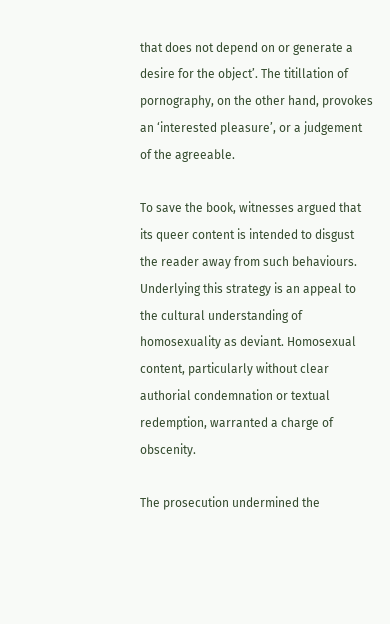that does not depend on or generate a desire for the object’. The titillation of pornography, on the other hand, provokes an ‘interested pleasure’, or a judgement of the agreeable.

To save the book, witnesses argued that its queer content is intended to disgust the reader away from such behaviours. Underlying this strategy is an appeal to the cultural understanding of homosexuality as deviant. Homosexual content, particularly without clear authorial condemnation or textual redemption, warranted a charge of obscenity.

The prosecution undermined the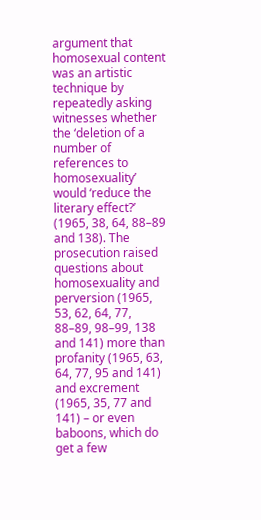argument that homosexual content was an artistic technique by repeatedly asking witnesses whether the ‘deletion of a number of references to homosexuality’ would ‘reduce the literary effect?’ (1965, 38, 64, 88–89 and 138). The prosecution raised questions about homosexuality and perversion (1965, 53, 62, 64, 77, 88–89, 98–99, 138 and 141) more than profanity (1965, 63, 64, 77, 95 and 141) and excrement (1965, 35, 77 and 141) – or even baboons, which do get a few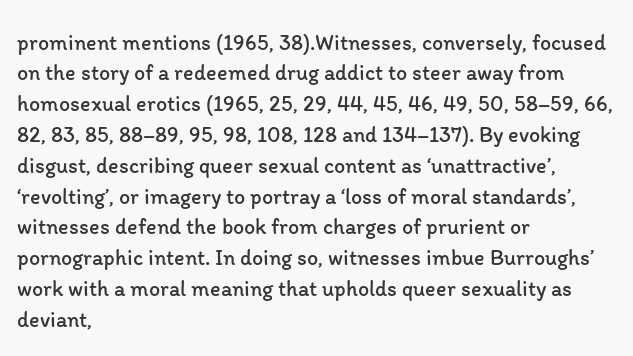prominent mentions (1965, 38).Witnesses, conversely, focused on the story of a redeemed drug addict to steer away from homosexual erotics (1965, 25, 29, 44, 45, 46, 49, 50, 58–59, 66, 82, 83, 85, 88–89, 95, 98, 108, 128 and 134–137). By evoking disgust, describing queer sexual content as ‘unattractive’, ‘revolting’, or imagery to portray a ‘loss of moral standards’, witnesses defend the book from charges of prurient or pornographic intent. In doing so, witnesses imbue Burroughs’ work with a moral meaning that upholds queer sexuality as deviant,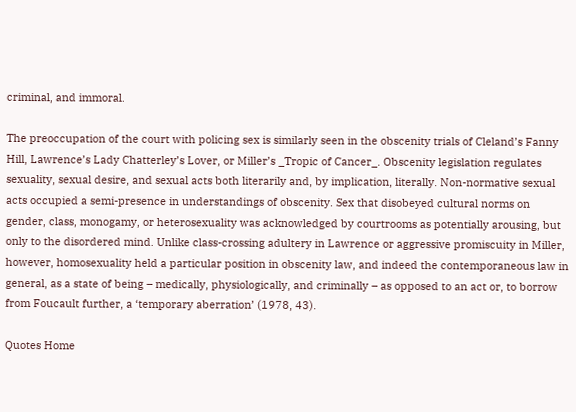criminal, and immoral.

The preoccupation of the court with policing sex is similarly seen in the obscenity trials of Cleland’s Fanny Hill, Lawrence’s Lady Chatterley’s Lover, or Miller’s _Tropic of Cancer_. Obscenity legislation regulates sexuality, sexual desire, and sexual acts both literarily and, by implication, literally. Non-normative sexual acts occupied a semi-presence in understandings of obscenity. Sex that disobeyed cultural norms on gender, class, monogamy, or heterosexuality was acknowledged by courtrooms as potentially arousing, but only to the disordered mind. Unlike class-crossing adultery in Lawrence or aggressive promiscuity in Miller, however, homosexuality held a particular position in obscenity law, and indeed the contemporaneous law in general, as a state of being – medically, physiologically, and criminally – as opposed to an act or, to borrow from Foucault further, a ‘temporary aberration’ (1978, 43).

Quotes Home